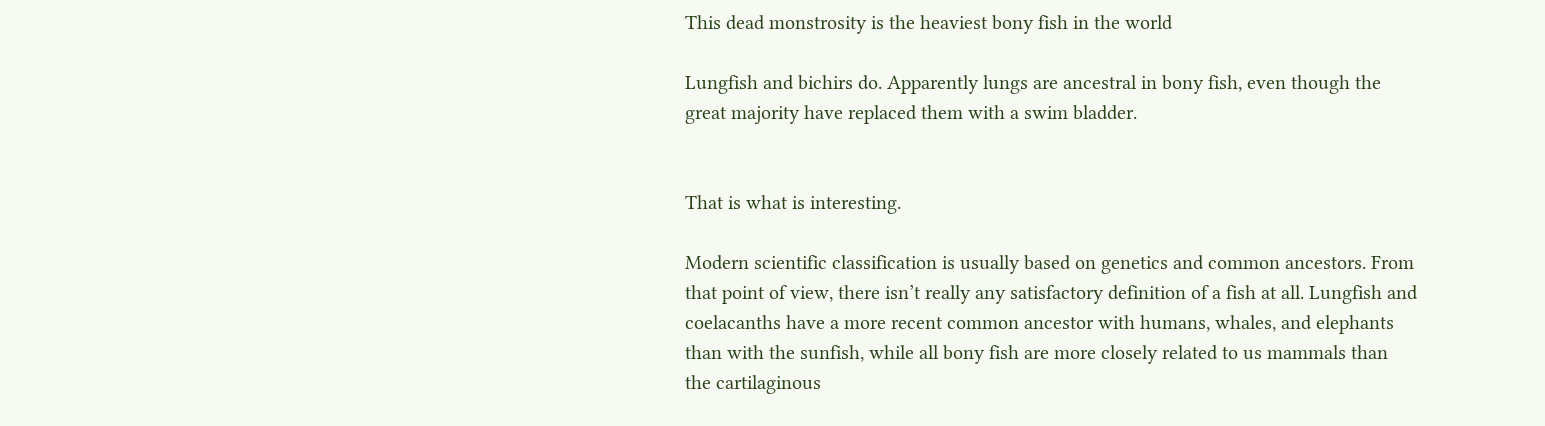This dead monstrosity is the heaviest bony fish in the world

Lungfish and bichirs do. Apparently lungs are ancestral in bony fish, even though the great majority have replaced them with a swim bladder.


That is what is interesting.

Modern scientific classification is usually based on genetics and common ancestors. From that point of view, there isn’t really any satisfactory definition of a fish at all. Lungfish and coelacanths have a more recent common ancestor with humans, whales, and elephants than with the sunfish, while all bony fish are more closely related to us mammals than the cartilaginous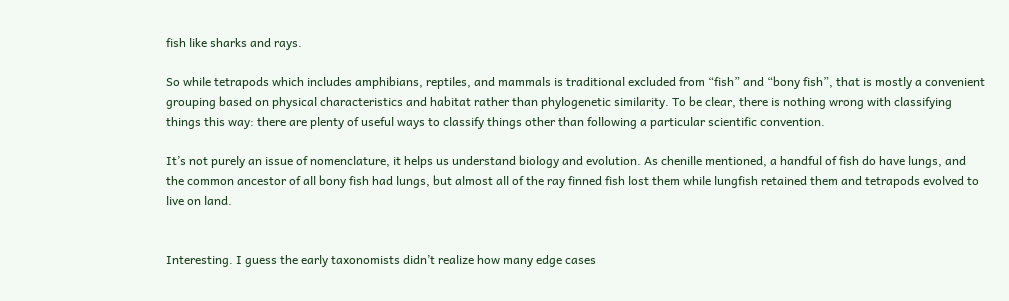fish like sharks and rays.

So while tetrapods which includes amphibians, reptiles, and mammals is traditional excluded from “fish” and “bony fish”, that is mostly a convenient grouping based on physical characteristics and habitat rather than phylogenetic similarity. To be clear, there is nothing wrong with classifying things this way: there are plenty of useful ways to classify things other than following a particular scientific convention.

It’s not purely an issue of nomenclature, it helps us understand biology and evolution. As chenille mentioned, a handful of fish do have lungs, and the common ancestor of all bony fish had lungs, but almost all of the ray finned fish lost them while lungfish retained them and tetrapods evolved to live on land.


Interesting. I guess the early taxonomists didn’t realize how many edge cases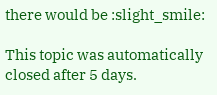there would be :slight_smile:

This topic was automatically closed after 5 days.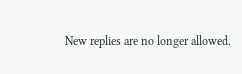New replies are no longer allowed.